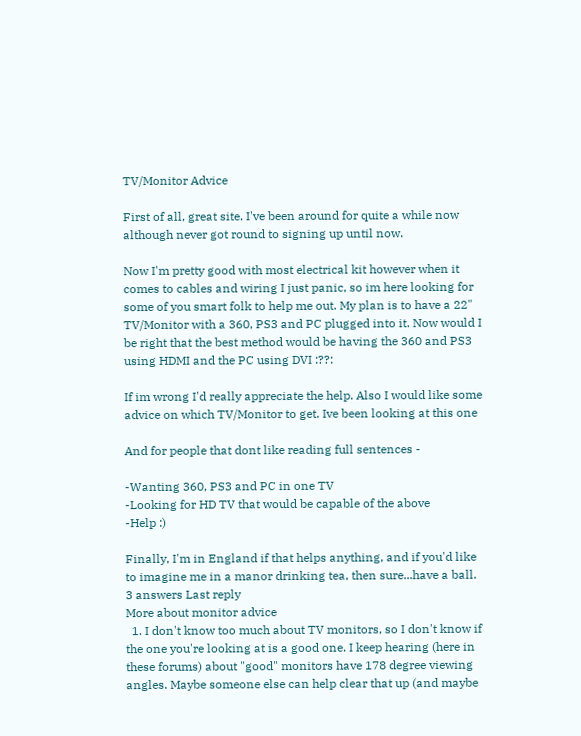TV/Monitor Advice

First of all, great site. I've been around for quite a while now although never got round to signing up until now.

Now I'm pretty good with most electrical kit however when it comes to cables and wiring I just panic, so im here looking for some of you smart folk to help me out. My plan is to have a 22" TV/Monitor with a 360, PS3 and PC plugged into it. Now would I be right that the best method would be having the 360 and PS3 using HDMI and the PC using DVI :??:

If im wrong I'd really appreciate the help. Also I would like some advice on which TV/Monitor to get. Ive been looking at this one

And for people that dont like reading full sentences -

-Wanting 360, PS3 and PC in one TV
-Looking for HD TV that would be capable of the above
-Help :)

Finally, I'm in England if that helps anything, and if you'd like to imagine me in a manor drinking tea, then sure...have a ball.
3 answers Last reply
More about monitor advice
  1. I don't know too much about TV monitors, so I don't know if the one you're looking at is a good one. I keep hearing (here in these forums) about "good" monitors have 178 degree viewing angles. Maybe someone else can help clear that up (and maybe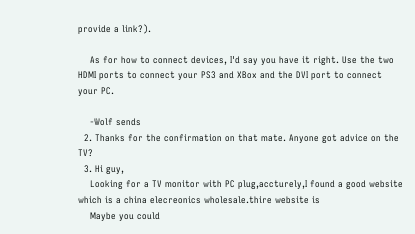provide a link?).

    As for how to connect devices, I'd say you have it right. Use the two HDMI ports to connect your PS3 and XBox and the DVI port to connect your PC.

    -Wolf sends
  2. Thanks for the confirmation on that mate. Anyone got advice on the TV?
  3. Hi guy,
    Looking for a TV monitor with PC plug,accturely,I found a good website which is a china elecreonics wholesale.thire website is
    Maybe you could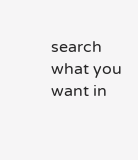search what you want in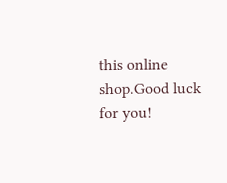this online shop.Good luck for you!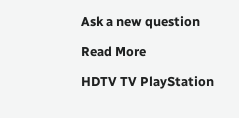Ask a new question

Read More

HDTV TV PlayStation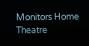Monitors Home Theatre